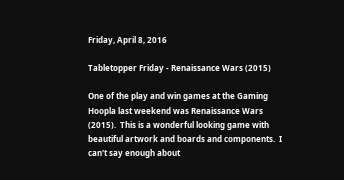Friday, April 8, 2016

Tabletopper Friday - Renaissance Wars (2015)

One of the play and win games at the Gaming Hoopla last weekend was Renaissance Wars (2015).  This is a wonderful looking game with beautiful artwork and boards and components.  I can't say enough about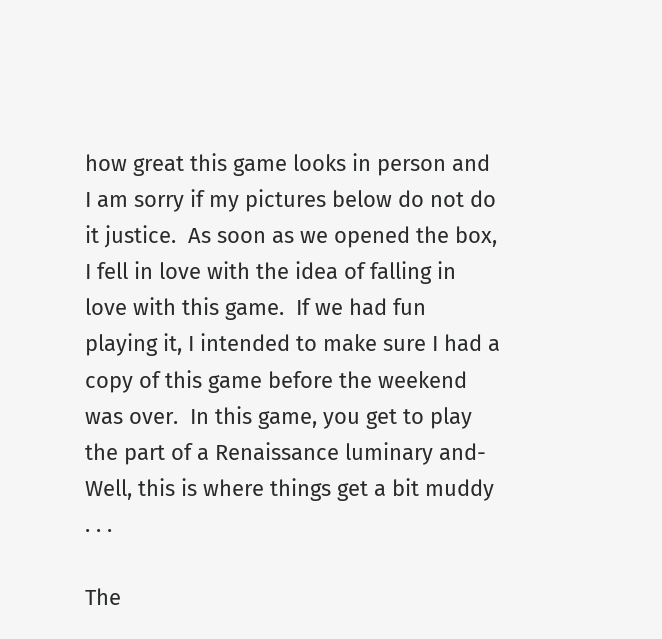how great this game looks in person and I am sorry if my pictures below do not do it justice.  As soon as we opened the box, I fell in love with the idea of falling in love with this game.  If we had fun playing it, I intended to make sure I had a copy of this game before the weekend was over.  In this game, you get to play the part of a Renaissance luminary and-  Well, this is where things get a bit muddy . . .

The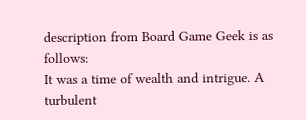description from Board Game Geek is as follows:
It was a time of wealth and intrigue. A turbulent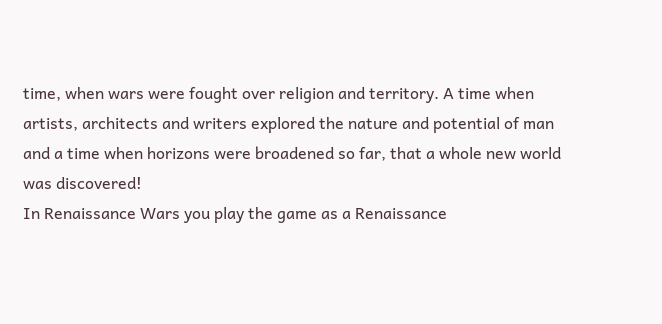time, when wars were fought over religion and territory. A time when artists, architects and writers explored the nature and potential of man and a time when horizons were broadened so far, that a whole new world was discovered!
In Renaissance Wars you play the game as a Renaissance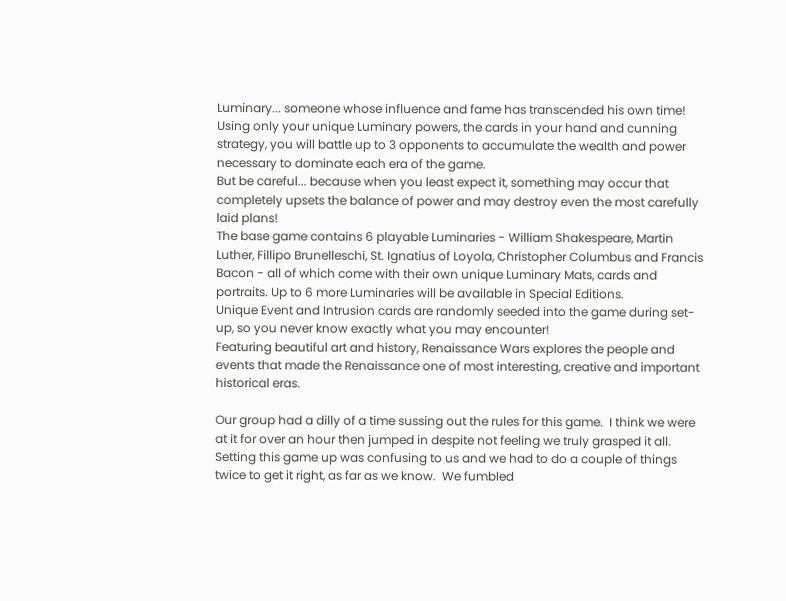Luminary... someone whose influence and fame has transcended his own time! Using only your unique Luminary powers, the cards in your hand and cunning strategy, you will battle up to 3 opponents to accumulate the wealth and power necessary to dominate each era of the game.
But be careful... because when you least expect it, something may occur that completely upsets the balance of power and may destroy even the most carefully laid plans!
The base game contains 6 playable Luminaries - William Shakespeare, Martin Luther, Fillipo Brunelleschi, St. Ignatius of Loyola, Christopher Columbus and Francis Bacon - all of which come with their own unique Luminary Mats, cards and portraits. Up to 6 more Luminaries will be available in Special Editions.
Unique Event and Intrusion cards are randomly seeded into the game during set-up, so you never know exactly what you may encounter!
Featuring beautiful art and history, Renaissance Wars explores the people and events that made the Renaissance one of most interesting, creative and important historical eras.

Our group had a dilly of a time sussing out the rules for this game.  I think we were at it for over an hour then jumped in despite not feeling we truly grasped it all.  Setting this game up was confusing to us and we had to do a couple of things twice to get it right, as far as we know.  We fumbled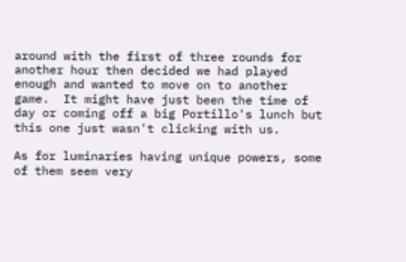around with the first of three rounds for another hour then decided we had played enough and wanted to move on to another game.  It might have just been the time of day or coming off a big Portillo's lunch but this one just wasn't clicking with us.

As for luminaries having unique powers, some of them seem very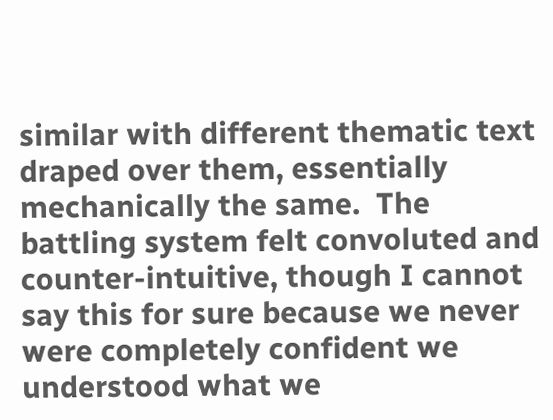similar with different thematic text draped over them, essentially mechanically the same.  The battling system felt convoluted and counter-intuitive, though I cannot say this for sure because we never were completely confident we understood what we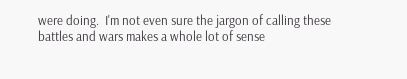were doing.  I'm not even sure the jargon of calling these battles and wars makes a whole lot of sense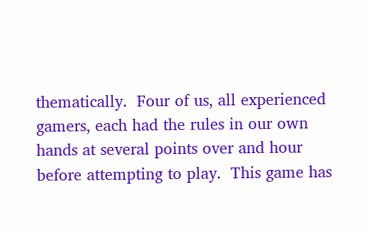thematically.  Four of us, all experienced gamers, each had the rules in our own hands at several points over and hour before attempting to play.  This game has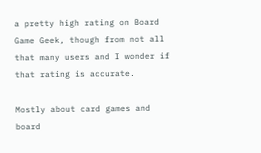a pretty high rating on Board Game Geek, though from not all that many users and I wonder if that rating is accurate.

Mostly about card games and board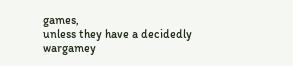games,
unless they have a decidedly wargamey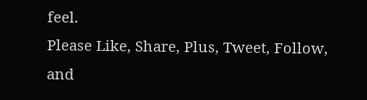feel.
Please Like, Share, Plus, Tweet, Follow, and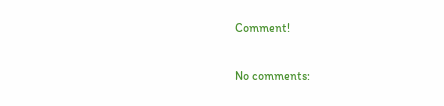Comment!

No comments: